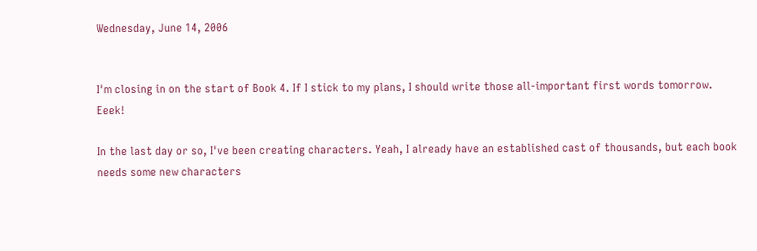Wednesday, June 14, 2006


I'm closing in on the start of Book 4. If I stick to my plans, I should write those all-important first words tomorrow. Eeek!

In the last day or so, I've been creating characters. Yeah, I already have an established cast of thousands, but each book needs some new characters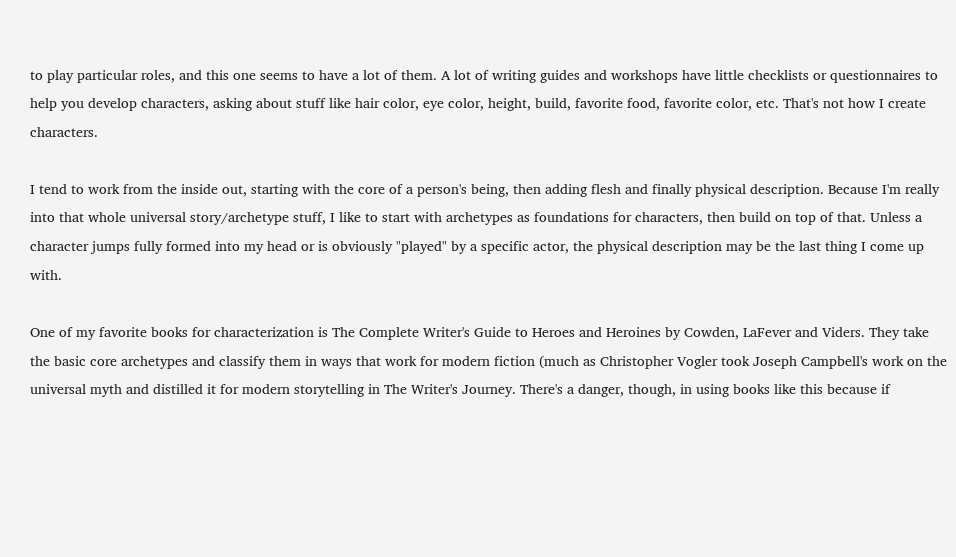to play particular roles, and this one seems to have a lot of them. A lot of writing guides and workshops have little checklists or questionnaires to help you develop characters, asking about stuff like hair color, eye color, height, build, favorite food, favorite color, etc. That's not how I create characters.

I tend to work from the inside out, starting with the core of a person's being, then adding flesh and finally physical description. Because I'm really into that whole universal story/archetype stuff, I like to start with archetypes as foundations for characters, then build on top of that. Unless a character jumps fully formed into my head or is obviously "played" by a specific actor, the physical description may be the last thing I come up with.

One of my favorite books for characterization is The Complete Writer's Guide to Heroes and Heroines by Cowden, LaFever and Viders. They take the basic core archetypes and classify them in ways that work for modern fiction (much as Christopher Vogler took Joseph Campbell's work on the universal myth and distilled it for modern storytelling in The Writer's Journey. There's a danger, though, in using books like this because if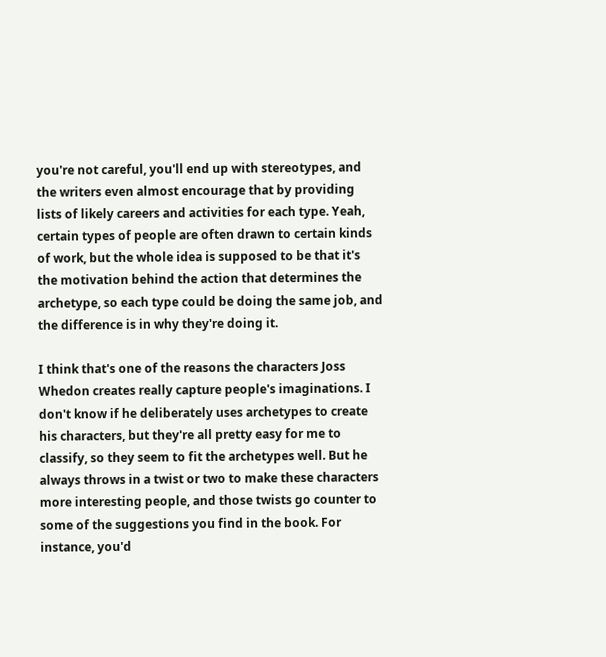you're not careful, you'll end up with stereotypes, and the writers even almost encourage that by providing lists of likely careers and activities for each type. Yeah, certain types of people are often drawn to certain kinds of work, but the whole idea is supposed to be that it's the motivation behind the action that determines the archetype, so each type could be doing the same job, and the difference is in why they're doing it.

I think that's one of the reasons the characters Joss Whedon creates really capture people's imaginations. I don't know if he deliberately uses archetypes to create his characters, but they're all pretty easy for me to classify, so they seem to fit the archetypes well. But he always throws in a twist or two to make these characters more interesting people, and those twists go counter to some of the suggestions you find in the book. For instance, you'd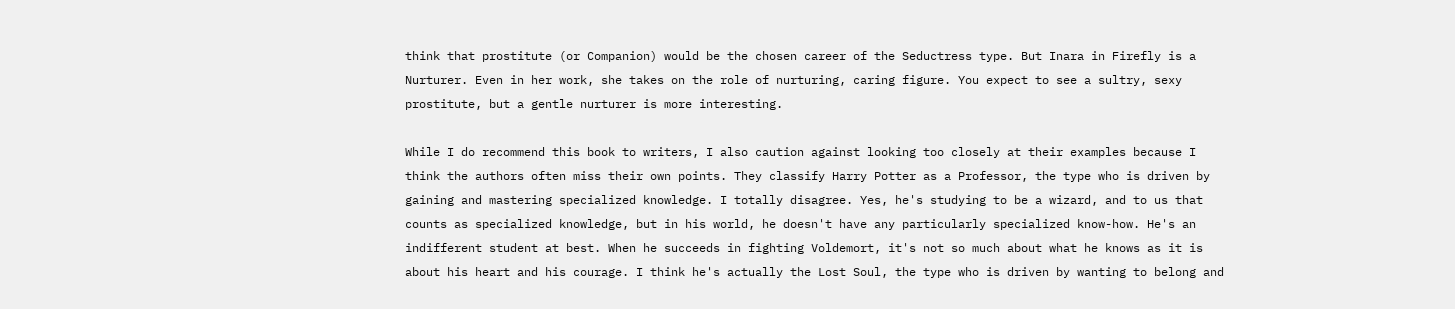think that prostitute (or Companion) would be the chosen career of the Seductress type. But Inara in Firefly is a Nurturer. Even in her work, she takes on the role of nurturing, caring figure. You expect to see a sultry, sexy prostitute, but a gentle nurturer is more interesting.

While I do recommend this book to writers, I also caution against looking too closely at their examples because I think the authors often miss their own points. They classify Harry Potter as a Professor, the type who is driven by gaining and mastering specialized knowledge. I totally disagree. Yes, he's studying to be a wizard, and to us that counts as specialized knowledge, but in his world, he doesn't have any particularly specialized know-how. He's an indifferent student at best. When he succeeds in fighting Voldemort, it's not so much about what he knows as it is about his heart and his courage. I think he's actually the Lost Soul, the type who is driven by wanting to belong and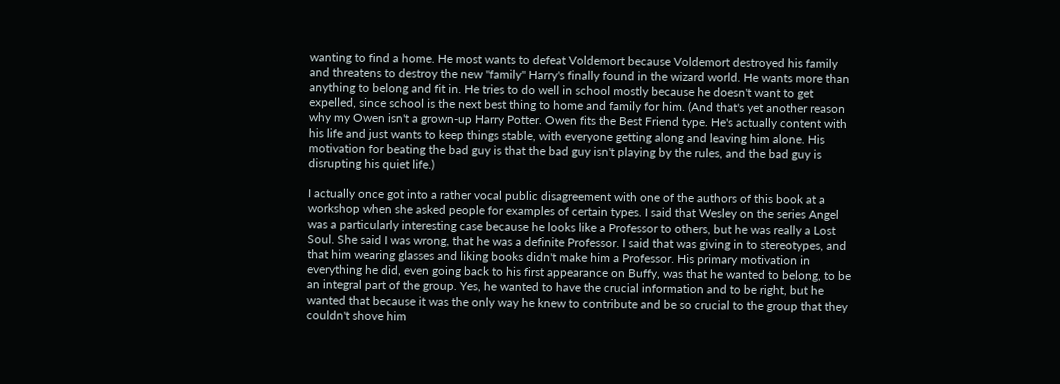wanting to find a home. He most wants to defeat Voldemort because Voldemort destroyed his family and threatens to destroy the new "family" Harry's finally found in the wizard world. He wants more than anything to belong and fit in. He tries to do well in school mostly because he doesn't want to get expelled, since school is the next best thing to home and family for him. (And that's yet another reason why my Owen isn't a grown-up Harry Potter. Owen fits the Best Friend type. He's actually content with his life and just wants to keep things stable, with everyone getting along and leaving him alone. His motivation for beating the bad guy is that the bad guy isn't playing by the rules, and the bad guy is disrupting his quiet life.)

I actually once got into a rather vocal public disagreement with one of the authors of this book at a workshop when she asked people for examples of certain types. I said that Wesley on the series Angel was a particularly interesting case because he looks like a Professor to others, but he was really a Lost Soul. She said I was wrong, that he was a definite Professor. I said that was giving in to stereotypes, and that him wearing glasses and liking books didn't make him a Professor. His primary motivation in everything he did, even going back to his first appearance on Buffy, was that he wanted to belong, to be an integral part of the group. Yes, he wanted to have the crucial information and to be right, but he wanted that because it was the only way he knew to contribute and be so crucial to the group that they couldn't shove him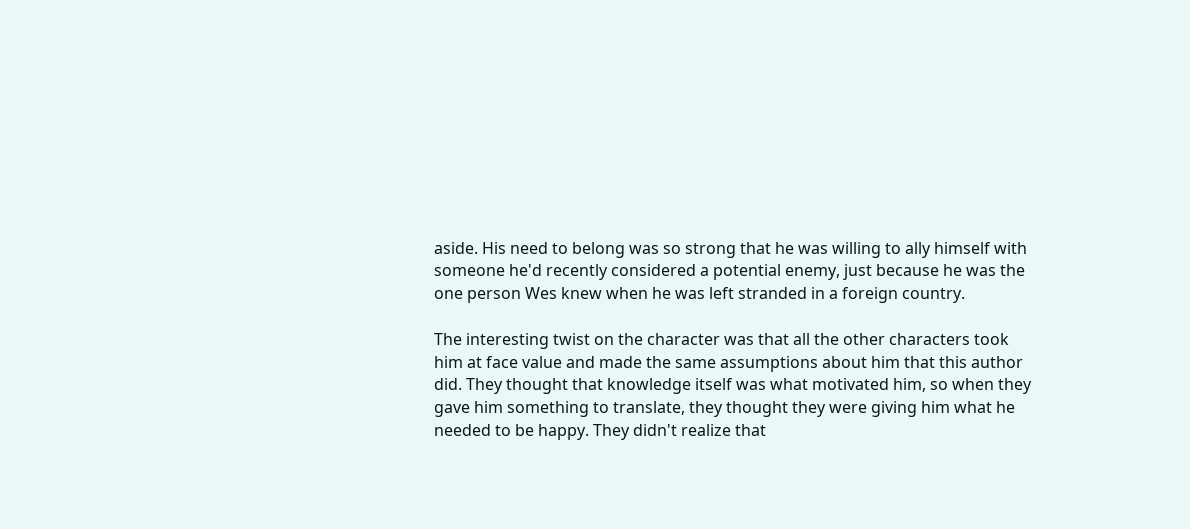aside. His need to belong was so strong that he was willing to ally himself with someone he'd recently considered a potential enemy, just because he was the one person Wes knew when he was left stranded in a foreign country.

The interesting twist on the character was that all the other characters took him at face value and made the same assumptions about him that this author did. They thought that knowledge itself was what motivated him, so when they gave him something to translate, they thought they were giving him what he needed to be happy. They didn't realize that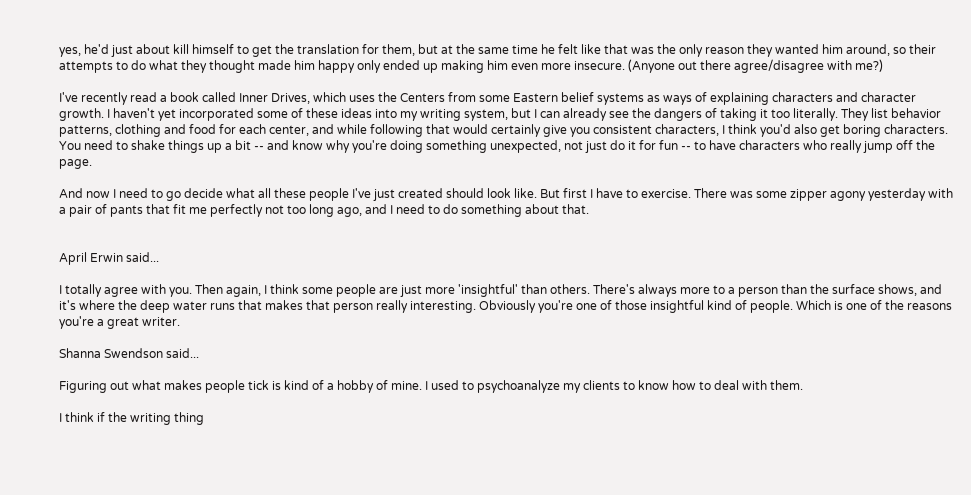yes, he'd just about kill himself to get the translation for them, but at the same time he felt like that was the only reason they wanted him around, so their attempts to do what they thought made him happy only ended up making him even more insecure. (Anyone out there agree/disagree with me?)

I've recently read a book called Inner Drives, which uses the Centers from some Eastern belief systems as ways of explaining characters and character growth. I haven't yet incorporated some of these ideas into my writing system, but I can already see the dangers of taking it too literally. They list behavior patterns, clothing and food for each center, and while following that would certainly give you consistent characters, I think you'd also get boring characters. You need to shake things up a bit -- and know why you're doing something unexpected, not just do it for fun -- to have characters who really jump off the page.

And now I need to go decide what all these people I've just created should look like. But first I have to exercise. There was some zipper agony yesterday with a pair of pants that fit me perfectly not too long ago, and I need to do something about that.


April Erwin said...

I totally agree with you. Then again, I think some people are just more 'insightful' than others. There's always more to a person than the surface shows, and it's where the deep water runs that makes that person really interesting. Obviously you're one of those insightful kind of people. Which is one of the reasons you're a great writer.

Shanna Swendson said...

Figuring out what makes people tick is kind of a hobby of mine. I used to psychoanalyze my clients to know how to deal with them.

I think if the writing thing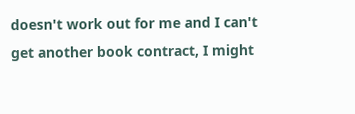doesn't work out for me and I can't get another book contract, I might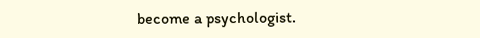become a psychologist.